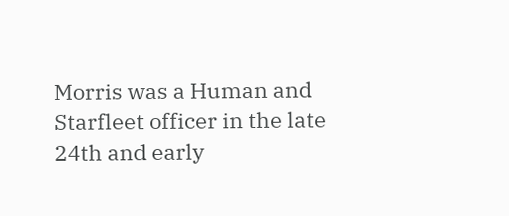Morris was a Human and Starfleet officer in the late 24th and early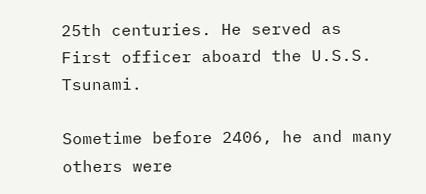25th centuries. He served as First officer aboard the U.S.S. Tsunami.

Sometime before 2406, he and many others were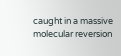caught in a massive molecular reversion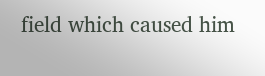field which caused him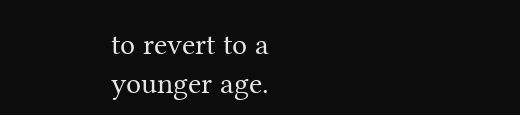to revert to a younger age.